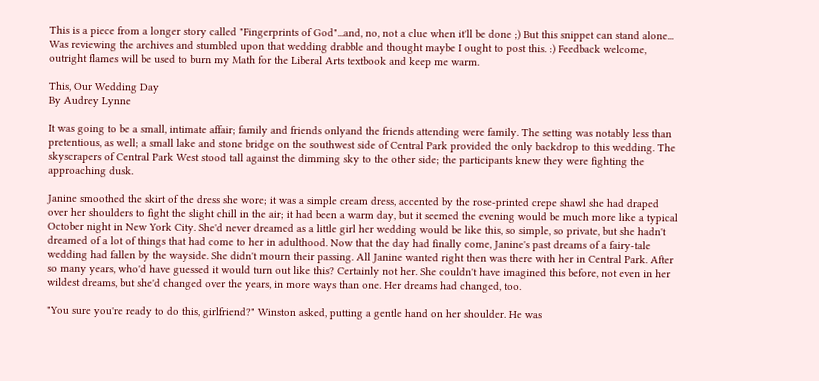This is a piece from a longer story called "Fingerprints of God"...and, no, not a clue when it'll be done ;) But this snippet can stand alone... Was reviewing the archives and stumbled upon that wedding drabble and thought maybe I ought to post this. :) Feedback welcome, outright flames will be used to burn my Math for the Liberal Arts textbook and keep me warm.

This, Our Wedding Day
By Audrey Lynne

It was going to be a small, intimate affair; family and friends onlyand the friends attending were family. The setting was notably less than pretentious, as well; a small lake and stone bridge on the southwest side of Central Park provided the only backdrop to this wedding. The skyscrapers of Central Park West stood tall against the dimming sky to the other side; the participants knew they were fighting the approaching dusk.

Janine smoothed the skirt of the dress she wore; it was a simple cream dress, accented by the rose-printed crepe shawl she had draped over her shoulders to fight the slight chill in the air; it had been a warm day, but it seemed the evening would be much more like a typical October night in New York City. She'd never dreamed as a little girl her wedding would be like this, so simple, so private, but she hadn't dreamed of a lot of things that had come to her in adulthood. Now that the day had finally come, Janine's past dreams of a fairy-tale wedding had fallen by the wayside. She didn't mourn their passing. All Janine wanted right then was there with her in Central Park. After so many years, who'd have guessed it would turn out like this? Certainly not her. She couldn't have imagined this before, not even in her wildest dreams, but she'd changed over the years, in more ways than one. Her dreams had changed, too.

"You sure you're ready to do this, girlfriend?" Winston asked, putting a gentle hand on her shoulder. He was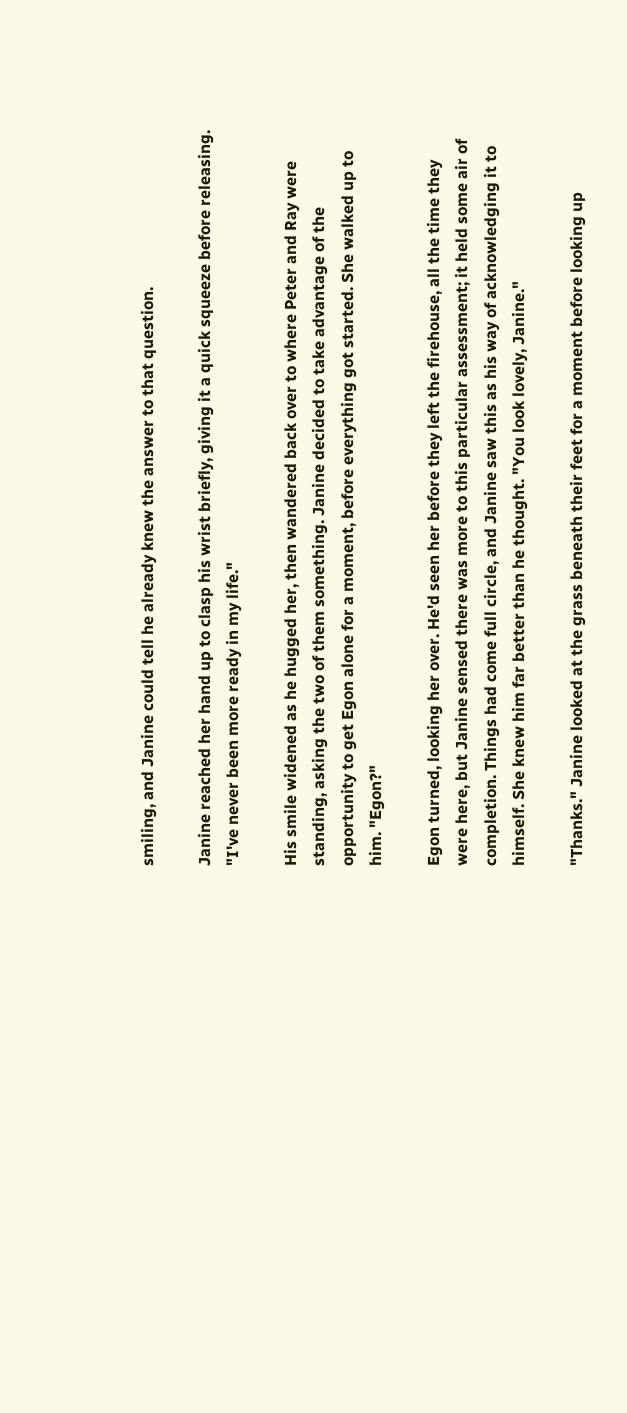smiling, and Janine could tell he already knew the answer to that question.

Janine reached her hand up to clasp his wrist briefly, giving it a quick squeeze before releasing. "I've never been more ready in my life."

His smile widened as he hugged her, then wandered back over to where Peter and Ray were standing, asking the two of them something. Janine decided to take advantage of the opportunity to get Egon alone for a moment, before everything got started. She walked up to him. "Egon?"

Egon turned, looking her over. He'd seen her before they left the firehouse, all the time they
were here, but Janine sensed there was more to this particular assessment; it held some air of completion. Things had come full circle, and Janine saw this as his way of acknowledging it to himself. She knew him far better than he thought. "You look lovely, Janine."

"Thanks." Janine looked at the grass beneath their feet for a moment before looking up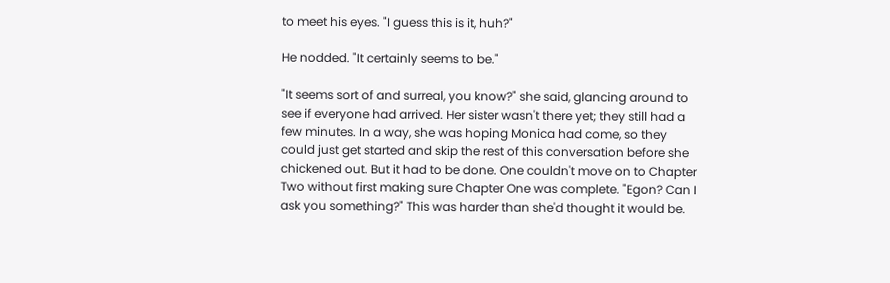to meet his eyes. "I guess this is it, huh?"

He nodded. "It certainly seems to be."

"It seems sort of and surreal, you know?" she said, glancing around to see if everyone had arrived. Her sister wasn't there yet; they still had a few minutes. In a way, she was hoping Monica had come, so they could just get started and skip the rest of this conversation before she chickened out. But it had to be done. One couldn't move on to Chapter Two without first making sure Chapter One was complete. "Egon? Can I ask you something?" This was harder than she'd thought it would be.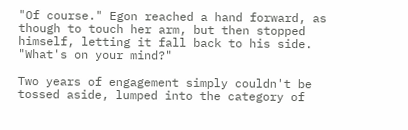"Of course." Egon reached a hand forward, as though to touch her arm, but then stopped himself, letting it fall back to his side. "What's on your mind?"

Two years of engagement simply couldn't be tossed aside, lumped into the category of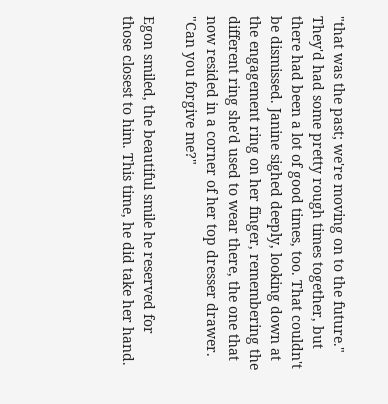"that was the past; we're moving on to the future." They'd had some pretty rough times together, but there had been a lot of good times, too. That couldn't be dismissed. Janine sighed deeply, looking down at the engagement ring on her finger, remembering the different ring she'd used to wear there, the one that now resided in a corner of her top dresser drawer. "Can you forgive me?"

Egon smiled, the beautiful smile he reserved for those closest to him. This time, he did take her hand.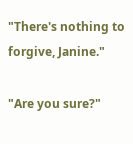"There's nothing to forgive, Janine."

"Are you sure?"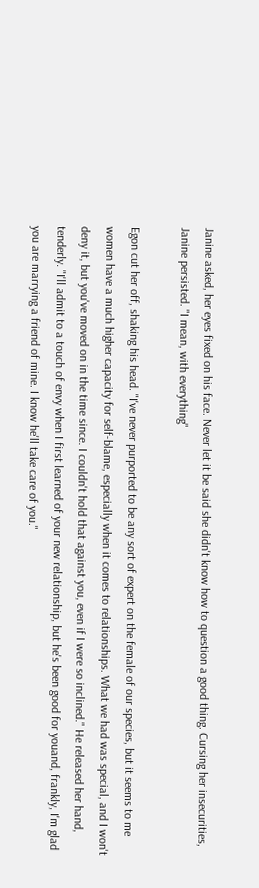Janine asked, her eyes fixed on his face. Never let it be said she didn't know how to question a good thing. Cursing her insecurities, Janine persisted. "I mean, with everything"

Egon cut her off, shaking his head. "I've never purported to be any sort of expert on the female of our species, but it seems to me women have a much higher capacity for self-blame, especially when it comes to relationships. What we had was special, and I won't deny it, but you've moved on in the time since. I couldn't hold that against you, even if I were so inclined." He released her hand, tenderly. "I'll admit to a touch of envy when I first learned of your new relationship, but he's been good for youand, frankly, I'm glad you are marrying a friend of mine. I know he'll take care of you."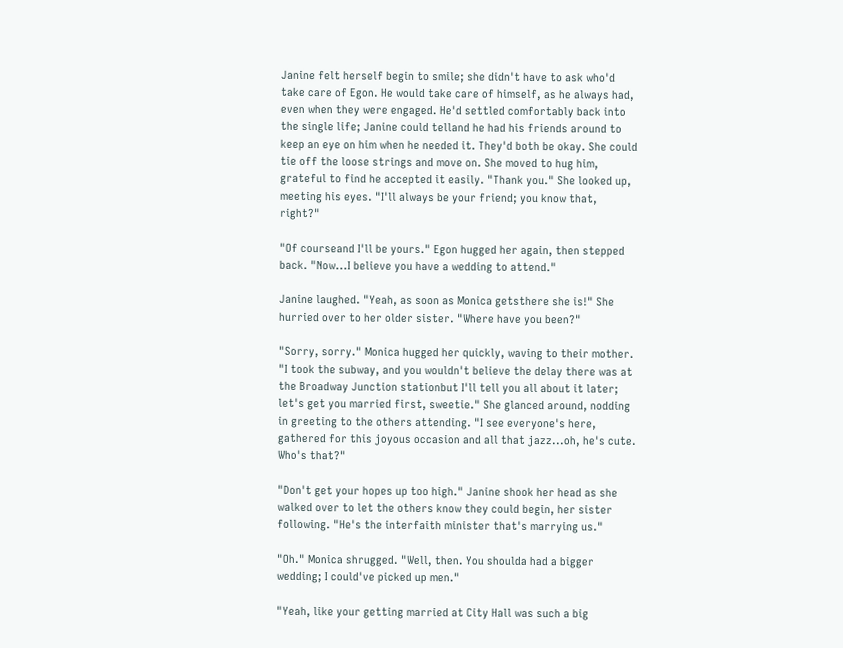Janine felt herself begin to smile; she didn't have to ask who'd take care of Egon. He would take care of himself, as he always had, even when they were engaged. He'd settled comfortably back into the single life; Janine could telland he had his friends around to keep an eye on him when he needed it. They'd both be okay. She could tie off the loose strings and move on. She moved to hug him, grateful to find he accepted it easily. "Thank you." She looked up, meeting his eyes. "I'll always be your friend; you know that, right?"

"Of courseand I'll be yours." Egon hugged her again, then stepped back. "Now...I believe you have a wedding to attend."

Janine laughed. "Yeah, as soon as Monica getsthere she is!" She hurried over to her older sister. "Where have you been?"

"Sorry, sorry." Monica hugged her quickly, waving to their mother. "I took the subway, and you wouldn't believe the delay there was at the Broadway Junction stationbut I'll tell you all about it later; let's get you married first, sweetie." She glanced around, nodding in greeting to the others attending. "I see everyone's here, gathered for this joyous occasion and all that jazz...oh, he's cute. Who's that?"

"Don't get your hopes up too high." Janine shook her head as she walked over to let the others know they could begin, her sister following. "He's the interfaith minister that's marrying us."

"Oh." Monica shrugged. "Well, then. You shoulda had a bigger wedding; I could've picked up men."

"Yeah, like your getting married at City Hall was such a big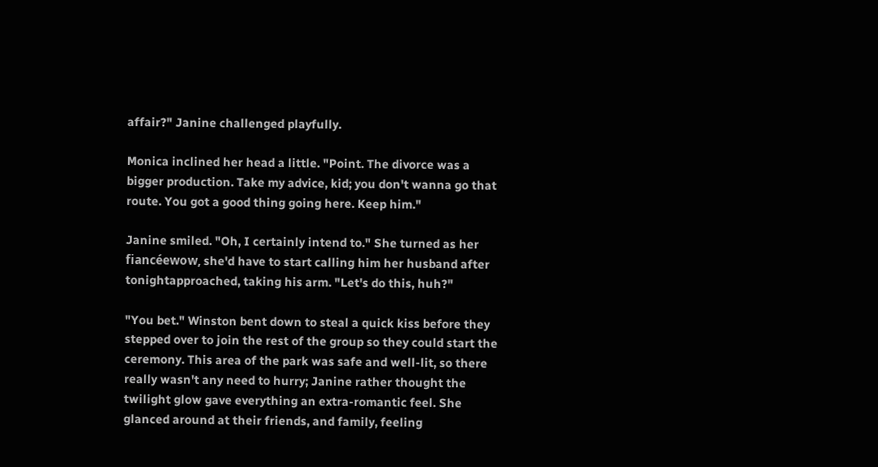affair?" Janine challenged playfully.

Monica inclined her head a little. "Point. The divorce was a bigger production. Take my advice, kid; you don't wanna go that route. You got a good thing going here. Keep him."

Janine smiled. "Oh, I certainly intend to." She turned as her fiancéewow, she'd have to start calling him her husband after tonightapproached, taking his arm. "Let's do this, huh?"

"You bet." Winston bent down to steal a quick kiss before they stepped over to join the rest of the group so they could start the ceremony. This area of the park was safe and well-lit, so there really wasn't any need to hurry; Janine rather thought the twilight glow gave everything an extra-romantic feel. She glanced around at their friends, and family, feeling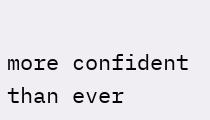more confident than ever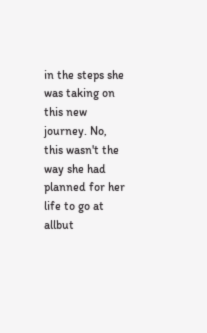in the steps she was taking on this new journey. No, this wasn't the way she had planned for her life to go at allbut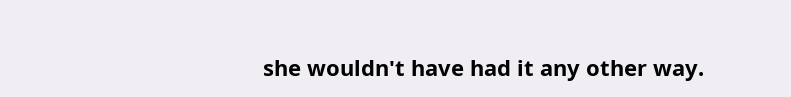she wouldn't have had it any other way.